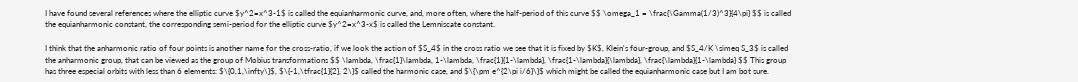I have found several references where the elliptic curve $y^2=x^3-1$ is called the equianharmonic curve, and, more often, where the half-period of this curve $$ \omega_1 = \frac{\Gamma(1/3)^3}{4\pi} $$ is called the equianharmonic constant, the corresponding semi-period for the elliptic curve $y^2=x^3-x$ is called the Lemniscate constant.

I think that the anharmonic ratio of four points is another name for the cross-ratio, if we look the action of $S_4$ in the cross ratio we see that it is fixed by $K$, Klein's four-group, and $S_4/K \simeq S_3$ is called the anharmonic group, that can be viewed as the group of Mobius transformations $$ \lambda, \frac{1}\lambda, 1-\lambda, \frac{1}{1-\lambda}, \frac{1-\lambda}{\lambda}, \frac{\lambda}{1-\lambda} $$ This group has three especial orbits with less than 6 elements: $\{0,1,\infty\}$, $\{-1,\tfrac{1}{2}, 2\}$ called the harmonic case, and $\{\pm e^{2\pi i/6}\}$ which might be called the equianharmonic case but I am bot sure.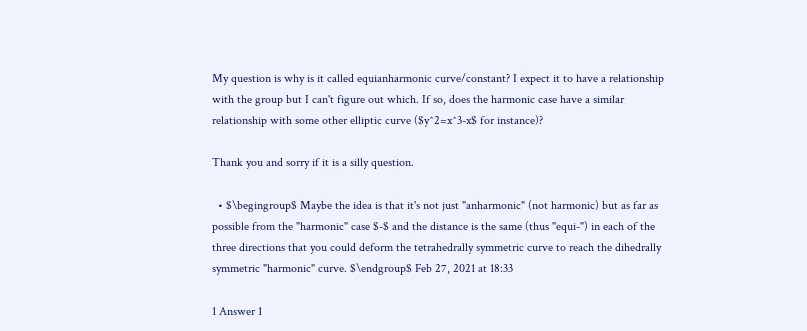My question is why is it called equianharmonic curve/constant? I expect it to have a relationship with the group but I can't figure out which. If so, does the harmonic case have a similar relationship with some other elliptic curve ($y^2=x^3-x$ for instance)?

Thank you and sorry if it is a silly question.

  • $\begingroup$ Maybe the idea is that it's not just "anharmonic" (not harmonic) but as far as possible from the "harmonic" case $-$ and the distance is the same (thus "equi-") in each of the three directions that you could deform the tetrahedrally symmetric curve to reach the dihedrally symmetric "harmonic" curve. $\endgroup$ Feb 27, 2021 at 18:33

1 Answer 1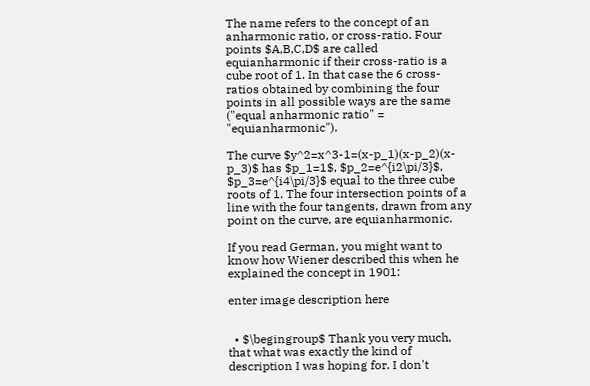The name refers to the concept of an anharmonic ratio, or cross-ratio. Four points $A,B,C,D$ are called equianharmonic if their cross-ratio is a cube root of 1. In that case the 6 cross-ratios obtained by combining the four points in all possible ways are the same ("equal anharmonic ratio" = "equianharmonic").

The curve $y^2=x^3-1=(x-p_1)(x-p_2)(x-p_3)$ has $p_1=1$, $p_2=e^{i2\pi/3}$, $p_3=e^{i4\pi/3}$ equal to the three cube roots of 1. The four intersection points of a line with the four tangents, drawn from any point on the curve, are equianharmonic.

If you read German, you might want to know how Wiener described this when he explained the concept in 1901:

enter image description here


  • $\begingroup$ Thank you very much, that what was exactly the kind of description I was hoping for. I don't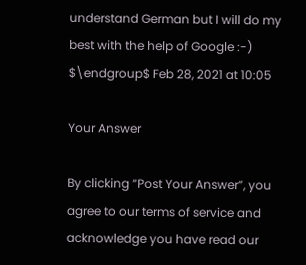understand German but I will do my best with the help of Google :-) $\endgroup$ Feb 28, 2021 at 10:05

Your Answer

By clicking “Post Your Answer”, you agree to our terms of service and acknowledge you have read our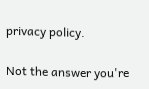privacy policy.

Not the answer you're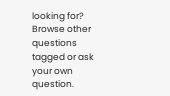looking for? Browse other questions tagged or ask your own question.